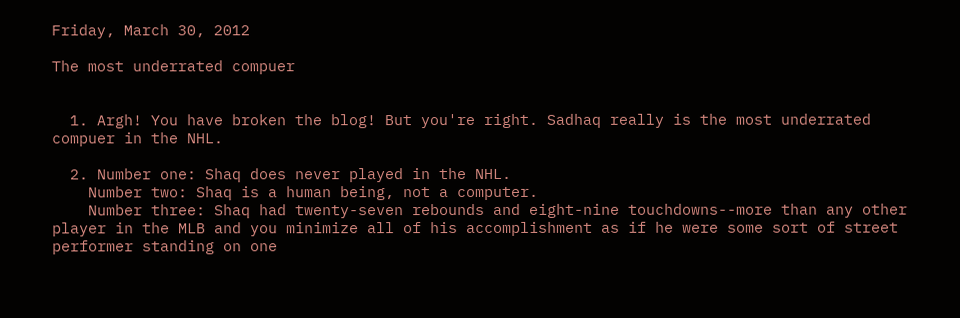Friday, March 30, 2012

The most underrated compuer


  1. Argh! You have broken the blog! But you're right. Sadhaq really is the most underrated compuer in the NHL.

  2. Number one: Shaq does never played in the NHL.
    Number two: Shaq is a human being, not a computer.
    Number three: Shaq had twenty-seven rebounds and eight-nine touchdowns--more than any other player in the MLB and you minimize all of his accomplishment as if he were some sort of street performer standing on one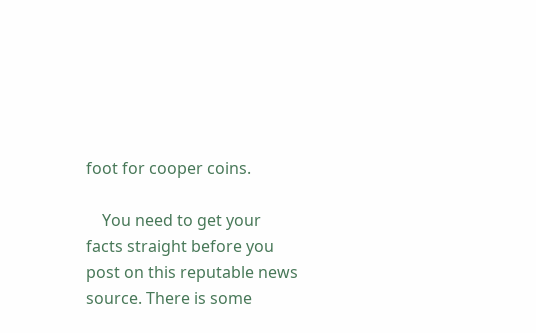foot for cooper coins.

    You need to get your facts straight before you post on this reputable news source. There is some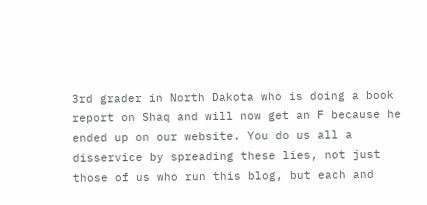3rd grader in North Dakota who is doing a book report on Shaq and will now get an F because he ended up on our website. You do us all a disservice by spreading these lies, not just those of us who run this blog, but each and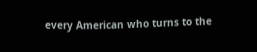every American who turns to the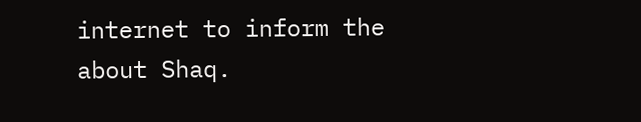internet to inform the about Shaq.